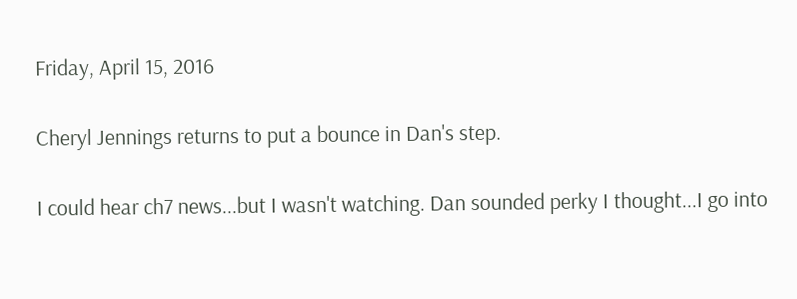Friday, April 15, 2016

Cheryl Jennings returns to put a bounce in Dan's step.

I could hear ch7 news...but I wasn't watching. Dan sounded perky I thought...I go into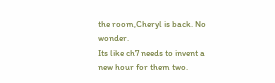the room,Cheryl is back. No wonder.
Its like ch7 needs to invent a new hour for them two.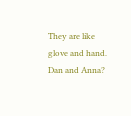They are like glove and hand. Dan and Anna?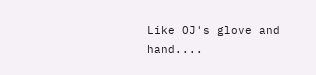Like OJ's glove and hand....